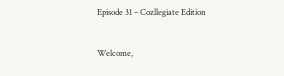Episode 31 – Cozllegiate Edition


Welcome,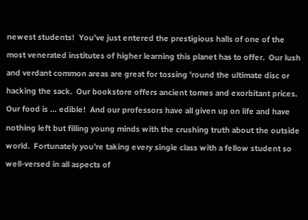newest students!  You’ve just entered the prestigious halls of one of the most venerated institutes of higher learning this planet has to offer.  Our lush and verdant common areas are great for tossing ’round the ultimate disc or hacking the sack.  Our bookstore offers ancient tomes and exorbitant prices.  Our food is … edible!  And our professors have all given up on life and have nothing left but filling young minds with the crushing truth about the outside world.  Fortunately you’re taking every single class with a fellow student so well-versed in all aspects of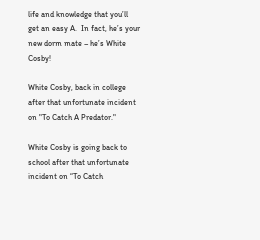life and knowledge that you’ll get an easy A.  In fact, he’s your new dorm mate – he’s White Cosby!

White Cosby, back in college after that unfortunate incident on "To Catch A Predator."

White Cosby is going back to school after that unfortunate incident on “To Catch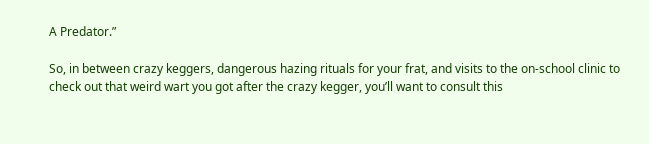A Predator.”

So, in between crazy keggers, dangerous hazing rituals for your frat, and visits to the on-school clinic to check out that weird wart you got after the crazy kegger, you’ll want to consult this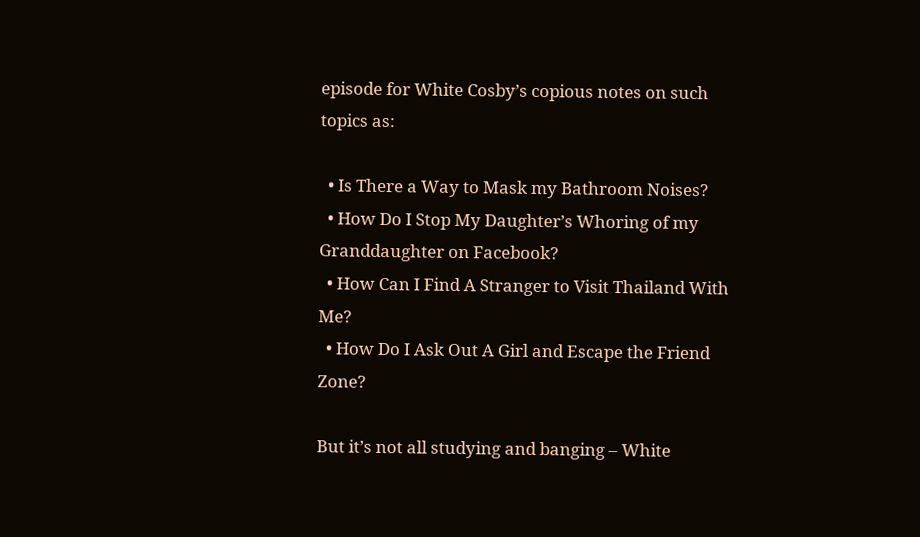episode for White Cosby’s copious notes on such topics as:

  • Is There a Way to Mask my Bathroom Noises?
  • How Do I Stop My Daughter’s Whoring of my Granddaughter on Facebook?
  • How Can I Find A Stranger to Visit Thailand With Me?
  • How Do I Ask Out A Girl and Escape the Friend Zone?

But it’s not all studying and banging – White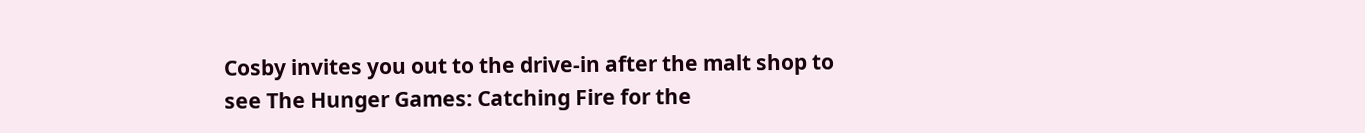Cosby invites you out to the drive-in after the malt shop to see The Hunger Games: Catching Fire for the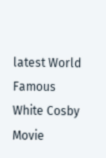latest World Famous White Cosby Movie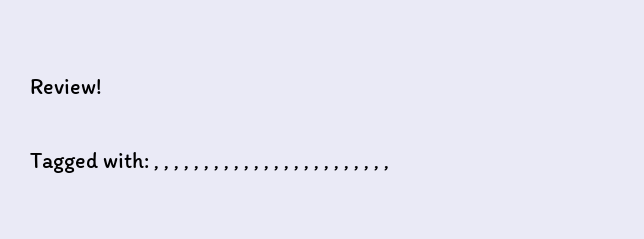Review!

Tagged with: , , , , , , , , , , , , , , , , , , , , , , , ,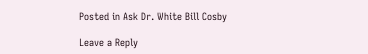Posted in Ask Dr. White Bill Cosby

Leave a Reply